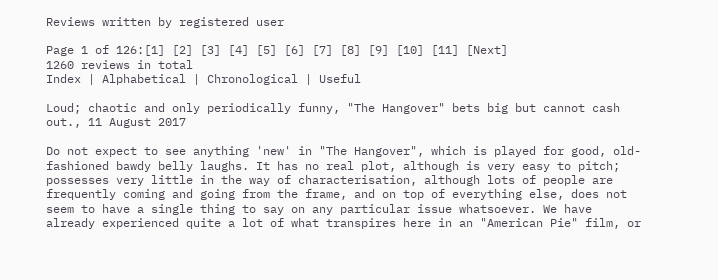Reviews written by registered user

Page 1 of 126:[1] [2] [3] [4] [5] [6] [7] [8] [9] [10] [11] [Next]
1260 reviews in total
Index | Alphabetical | Chronological | Useful

Loud; chaotic and only periodically funny, "The Hangover" bets big but cannot cash out., 11 August 2017

Do not expect to see anything 'new' in "The Hangover", which is played for good, old-fashioned bawdy belly laughs. It has no real plot, although is very easy to pitch; possesses very little in the way of characterisation, although lots of people are frequently coming and going from the frame, and on top of everything else, does not seem to have a single thing to say on any particular issue whatsoever. We have already experienced quite a lot of what transpires here in an "American Pie" film, or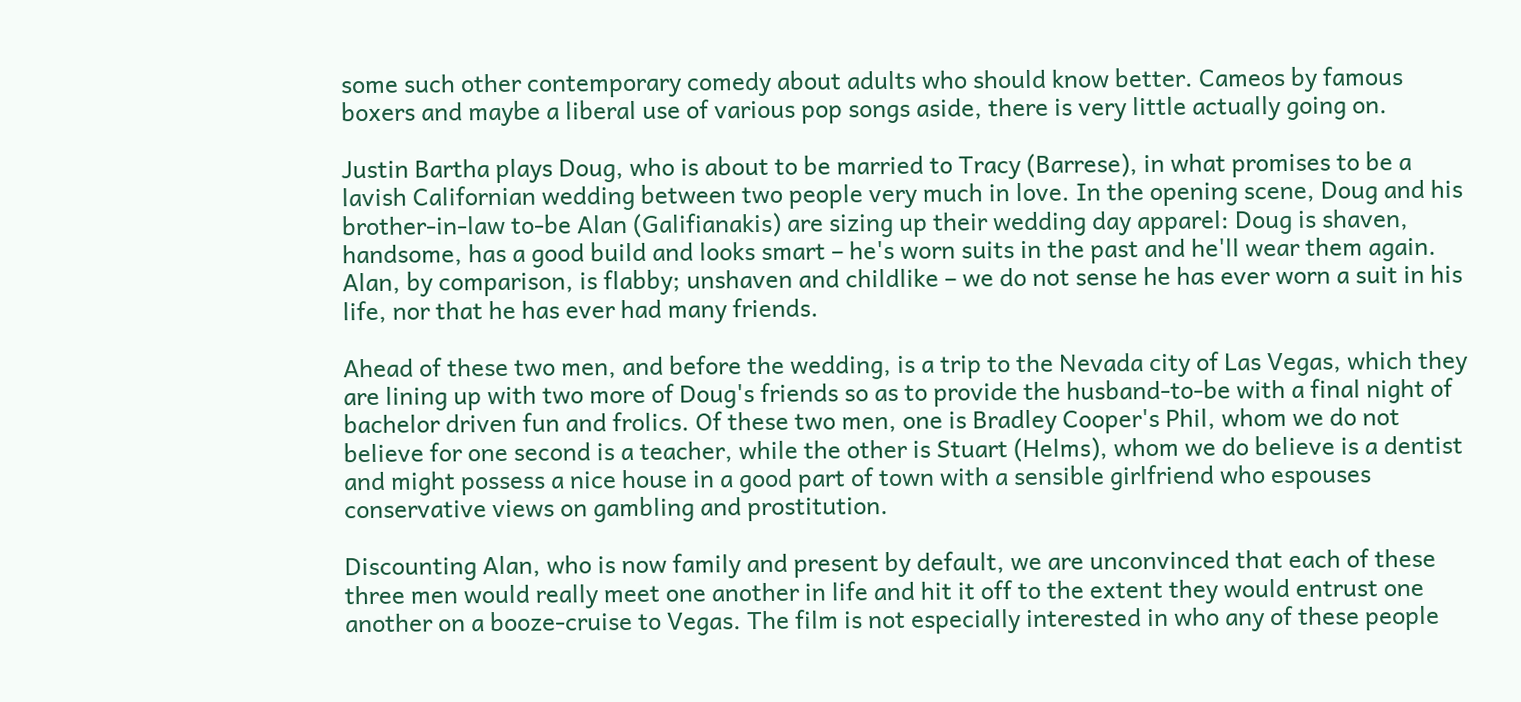some such other contemporary comedy about adults who should know better. Cameos by famous boxers and maybe a liberal use of various pop songs aside, there is very little actually going on.

Justin Bartha plays Doug, who is about to be married to Tracy (Barrese), in what promises to be a lavish Californian wedding between two people very much in love. In the opening scene, Doug and his brother-in-law to-be Alan (Galifianakis) are sizing up their wedding day apparel: Doug is shaven, handsome, has a good build and looks smart – he's worn suits in the past and he'll wear them again. Alan, by comparison, is flabby; unshaven and childlike – we do not sense he has ever worn a suit in his life, nor that he has ever had many friends.

Ahead of these two men, and before the wedding, is a trip to the Nevada city of Las Vegas, which they are lining up with two more of Doug's friends so as to provide the husband-to-be with a final night of bachelor driven fun and frolics. Of these two men, one is Bradley Cooper's Phil, whom we do not believe for one second is a teacher, while the other is Stuart (Helms), whom we do believe is a dentist and might possess a nice house in a good part of town with a sensible girlfriend who espouses conservative views on gambling and prostitution.

Discounting Alan, who is now family and present by default, we are unconvinced that each of these three men would really meet one another in life and hit it off to the extent they would entrust one another on a booze-cruise to Vegas. The film is not especially interested in who any of these people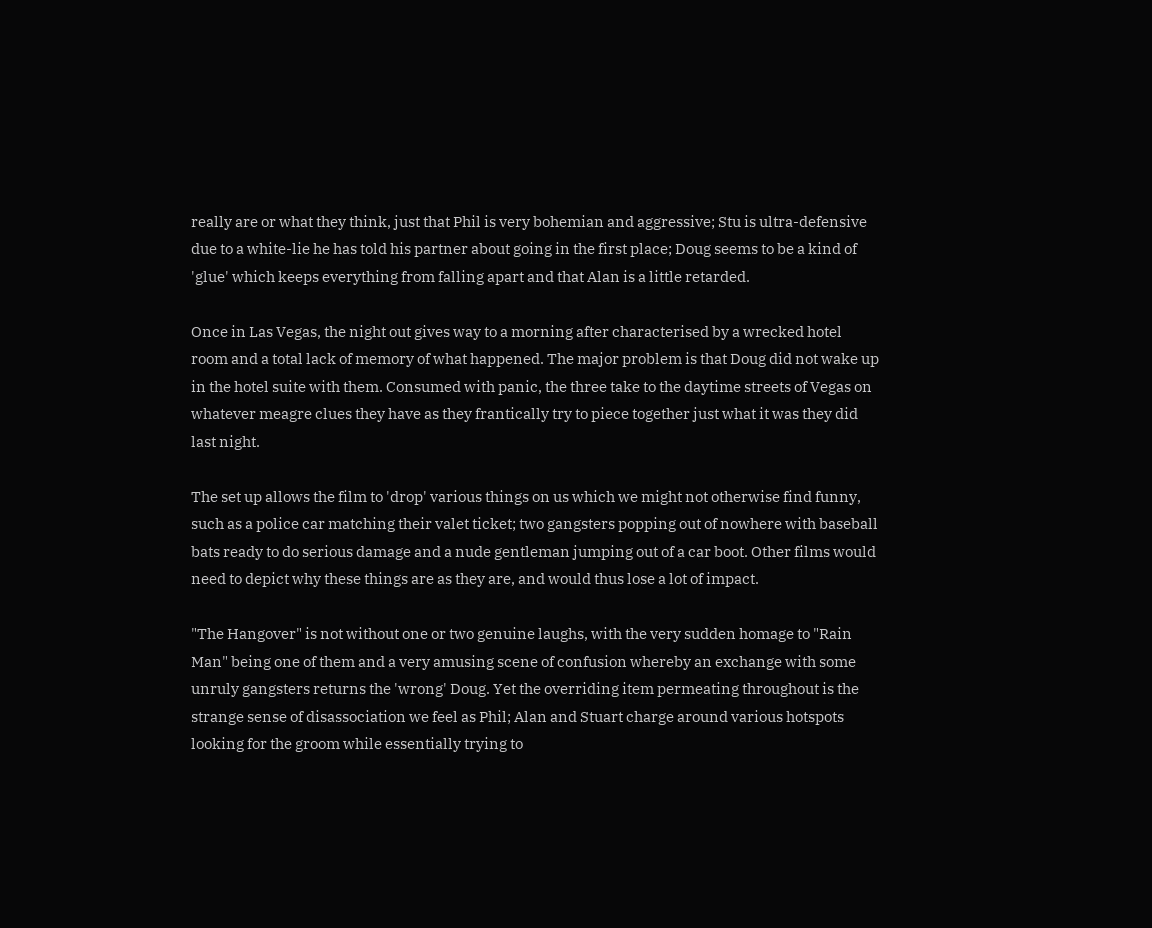really are or what they think, just that Phil is very bohemian and aggressive; Stu is ultra-defensive due to a white-lie he has told his partner about going in the first place; Doug seems to be a kind of 'glue' which keeps everything from falling apart and that Alan is a little retarded.

Once in Las Vegas, the night out gives way to a morning after characterised by a wrecked hotel room and a total lack of memory of what happened. The major problem is that Doug did not wake up in the hotel suite with them. Consumed with panic, the three take to the daytime streets of Vegas on whatever meagre clues they have as they frantically try to piece together just what it was they did last night.

The set up allows the film to 'drop' various things on us which we might not otherwise find funny, such as a police car matching their valet ticket; two gangsters popping out of nowhere with baseball bats ready to do serious damage and a nude gentleman jumping out of a car boot. Other films would need to depict why these things are as they are, and would thus lose a lot of impact.

"The Hangover" is not without one or two genuine laughs, with the very sudden homage to "Rain Man" being one of them and a very amusing scene of confusion whereby an exchange with some unruly gangsters returns the 'wrong' Doug. Yet the overriding item permeating throughout is the strange sense of disassociation we feel as Phil; Alan and Stuart charge around various hotspots looking for the groom while essentially trying to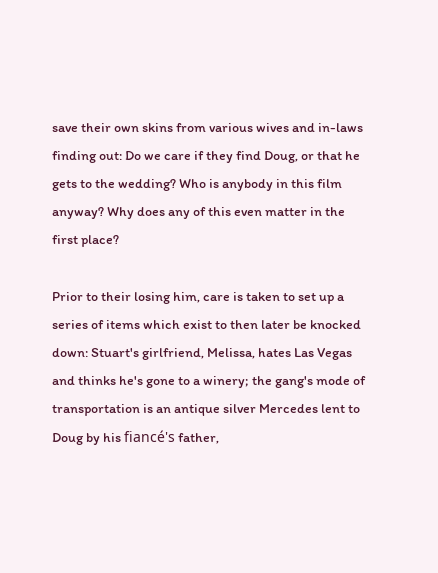save their own skins from various wives and in-laws finding out: Do we care if they find Doug, or that he gets to the wedding? Who is anybody in this film anyway? Why does any of this even matter in the first place?

Prior to their losing him, care is taken to set up a series of items which exist to then later be knocked down: Stuart's girlfriend, Melissa, hates Las Vegas and thinks he's gone to a winery; the gang's mode of transportation is an antique silver Mercedes lent to Doug by his fiancé's father,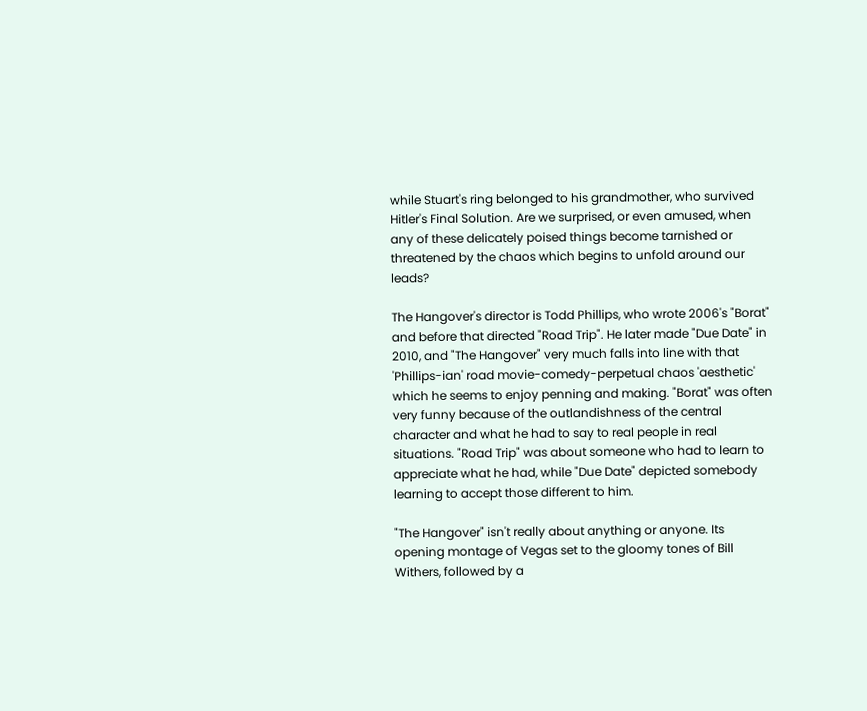while Stuart's ring belonged to his grandmother, who survived Hitler's Final Solution. Are we surprised, or even amused, when any of these delicately poised things become tarnished or threatened by the chaos which begins to unfold around our leads?

The Hangover's director is Todd Phillips, who wrote 2006's "Borat" and before that directed "Road Trip". He later made "Due Date" in 2010, and "The Hangover" very much falls into line with that 'Phillips-ian' road movie-comedy-perpetual chaos 'aesthetic' which he seems to enjoy penning and making. "Borat" was often very funny because of the outlandishness of the central character and what he had to say to real people in real situations. "Road Trip" was about someone who had to learn to appreciate what he had, while "Due Date" depicted somebody learning to accept those different to him.

"The Hangover" isn't really about anything or anyone. Its opening montage of Vegas set to the gloomy tones of Bill Withers, followed by a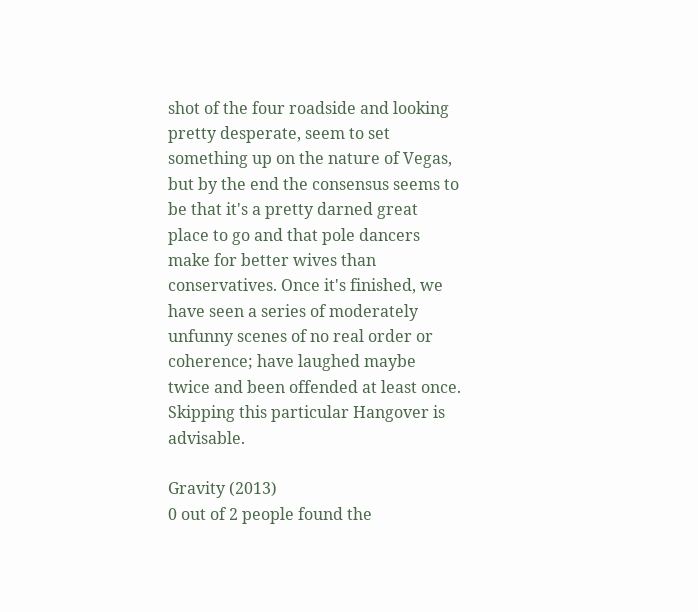shot of the four roadside and looking pretty desperate, seem to set something up on the nature of Vegas, but by the end the consensus seems to be that it's a pretty darned great place to go and that pole dancers make for better wives than conservatives. Once it's finished, we have seen a series of moderately unfunny scenes of no real order or coherence; have laughed maybe twice and been offended at least once. Skipping this particular Hangover is advisable.

Gravity (2013)
0 out of 2 people found the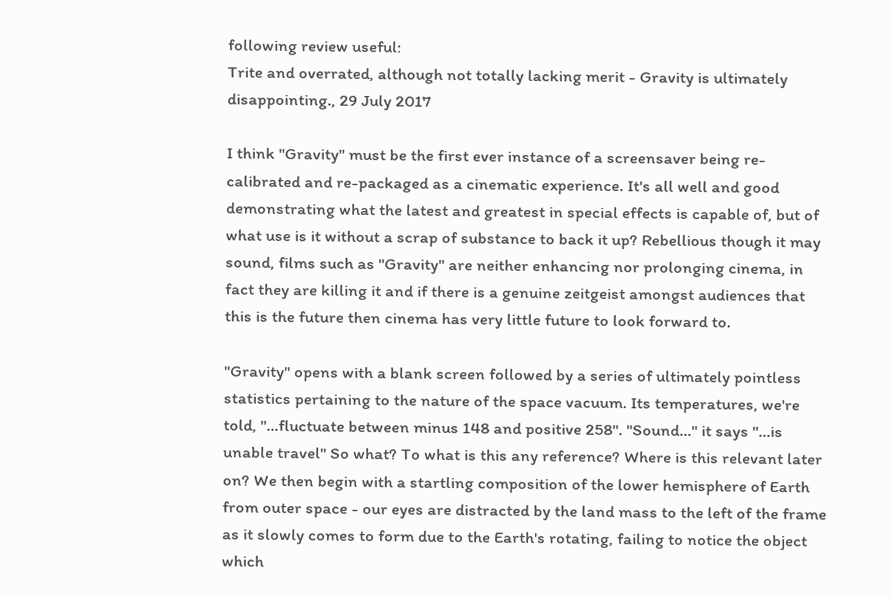following review useful:
Trite and overrated, although not totally lacking merit - Gravity is ultimately disappointing., 29 July 2017

I think "Gravity" must be the first ever instance of a screensaver being re-calibrated and re-packaged as a cinematic experience. It's all well and good demonstrating what the latest and greatest in special effects is capable of, but of what use is it without a scrap of substance to back it up? Rebellious though it may sound, films such as "Gravity" are neither enhancing nor prolonging cinema, in fact they are killing it and if there is a genuine zeitgeist amongst audiences that this is the future then cinema has very little future to look forward to.

"Gravity" opens with a blank screen followed by a series of ultimately pointless statistics pertaining to the nature of the space vacuum. Its temperatures, we're told, "…fluctuate between minus 148 and positive 258". "Sound…" it says "…is unable travel" So what? To what is this any reference? Where is this relevant later on? We then begin with a startling composition of the lower hemisphere of Earth from outer space - our eyes are distracted by the land mass to the left of the frame as it slowly comes to form due to the Earth's rotating, failing to notice the object which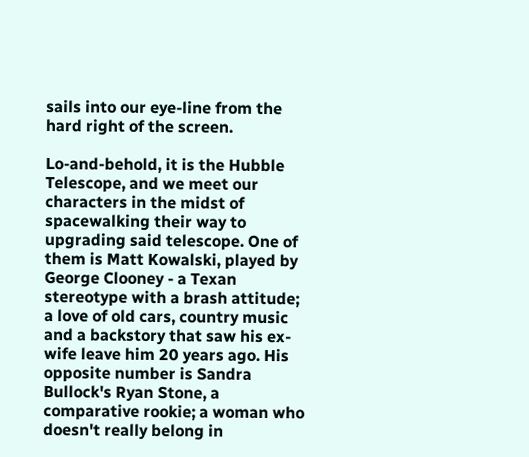sails into our eye-line from the hard right of the screen.

Lo-and-behold, it is the Hubble Telescope, and we meet our characters in the midst of spacewalking their way to upgrading said telescope. One of them is Matt Kowalski, played by George Clooney - a Texan stereotype with a brash attitude; a love of old cars, country music and a backstory that saw his ex-wife leave him 20 years ago. His opposite number is Sandra Bullock's Ryan Stone, a comparative rookie; a woman who doesn't really belong in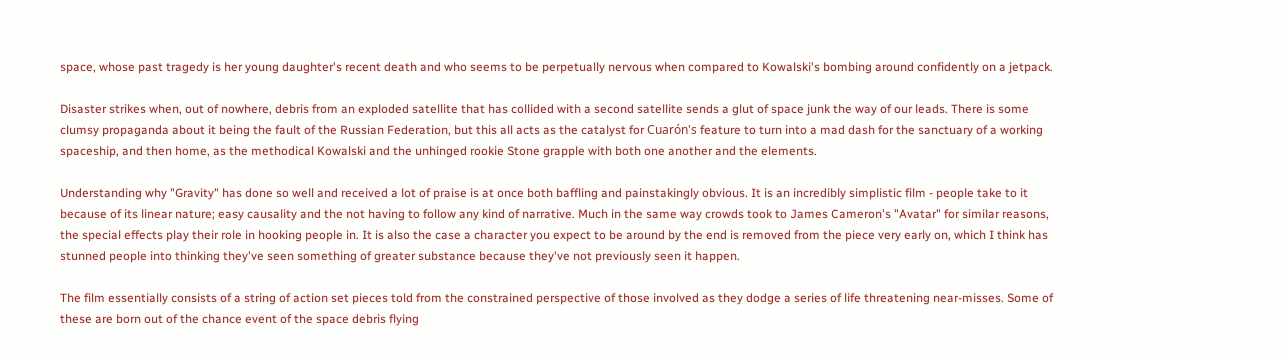space, whose past tragedy is her young daughter's recent death and who seems to be perpetually nervous when compared to Kowalski's bombing around confidently on a jetpack.

Disaster strikes when, out of nowhere, debris from an exploded satellite that has collided with a second satellite sends a glut of space junk the way of our leads. There is some clumsy propaganda about it being the fault of the Russian Federation, but this all acts as the catalyst for Cuarón's feature to turn into a mad dash for the sanctuary of a working spaceship, and then home, as the methodical Kowalski and the unhinged rookie Stone grapple with both one another and the elements.

Understanding why "Gravity" has done so well and received a lot of praise is at once both baffling and painstakingly obvious. It is an incredibly simplistic film - people take to it because of its linear nature; easy causality and the not having to follow any kind of narrative. Much in the same way crowds took to James Cameron's "Avatar" for similar reasons, the special effects play their role in hooking people in. It is also the case a character you expect to be around by the end is removed from the piece very early on, which I think has stunned people into thinking they've seen something of greater substance because they've not previously seen it happen.

The film essentially consists of a string of action set pieces told from the constrained perspective of those involved as they dodge a series of life threatening near-misses. Some of these are born out of the chance event of the space debris flying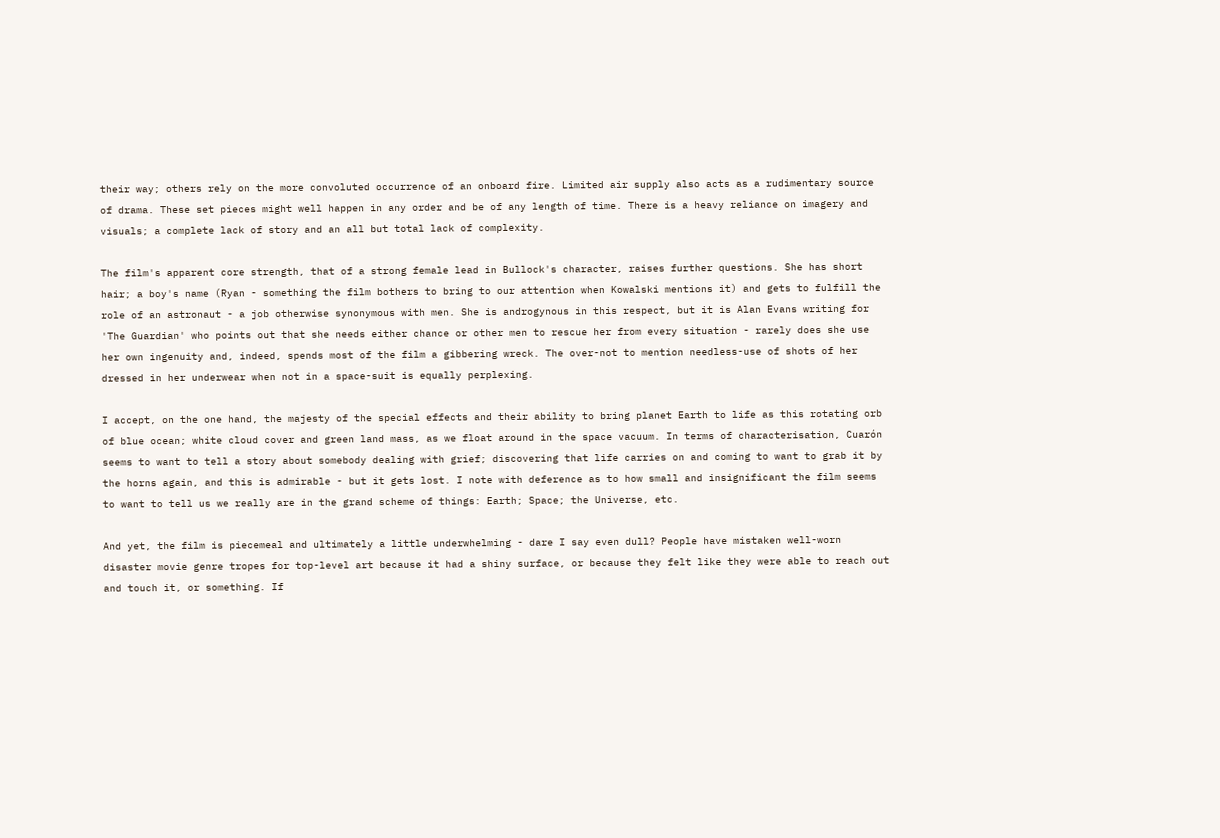their way; others rely on the more convoluted occurrence of an onboard fire. Limited air supply also acts as a rudimentary source of drama. These set pieces might well happen in any order and be of any length of time. There is a heavy reliance on imagery and visuals; a complete lack of story and an all but total lack of complexity.

The film's apparent core strength, that of a strong female lead in Bullock's character, raises further questions. She has short hair; a boy's name (Ryan - something the film bothers to bring to our attention when Kowalski mentions it) and gets to fulfill the role of an astronaut - a job otherwise synonymous with men. She is androgynous in this respect, but it is Alan Evans writing for 'The Guardian' who points out that she needs either chance or other men to rescue her from every situation - rarely does she use her own ingenuity and, indeed, spends most of the film a gibbering wreck. The over-not to mention needless-use of shots of her dressed in her underwear when not in a space-suit is equally perplexing.

I accept, on the one hand, the majesty of the special effects and their ability to bring planet Earth to life as this rotating orb of blue ocean; white cloud cover and green land mass, as we float around in the space vacuum. In terms of characterisation, Cuarón seems to want to tell a story about somebody dealing with grief; discovering that life carries on and coming to want to grab it by the horns again, and this is admirable - but it gets lost. I note with deference as to how small and insignificant the film seems to want to tell us we really are in the grand scheme of things: Earth; Space; the Universe, etc.

And yet, the film is piecemeal and ultimately a little underwhelming - dare I say even dull? People have mistaken well-worn disaster movie genre tropes for top-level art because it had a shiny surface, or because they felt like they were able to reach out and touch it, or something. If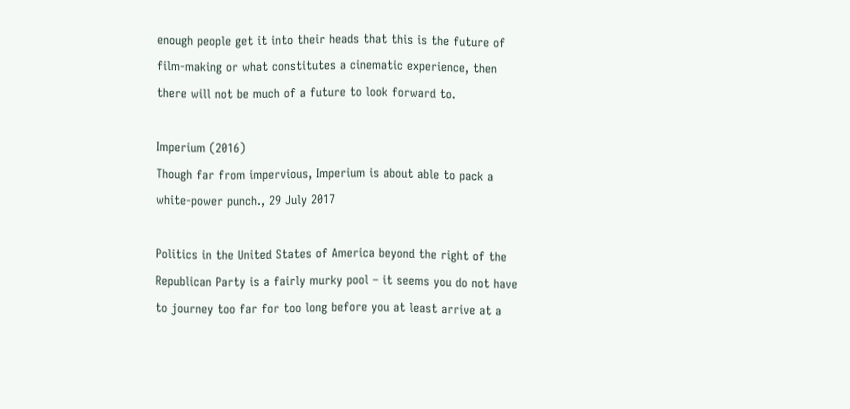enough people get it into their heads that this is the future of film-making or what constitutes a cinematic experience, then there will not be much of a future to look forward to.

Imperium (2016)
Though far from impervious, Imperium is about able to pack a white-power punch., 29 July 2017

Politics in the United States of America beyond the right of the Republican Party is a fairly murky pool – it seems you do not have to journey too far for too long before you at least arrive at a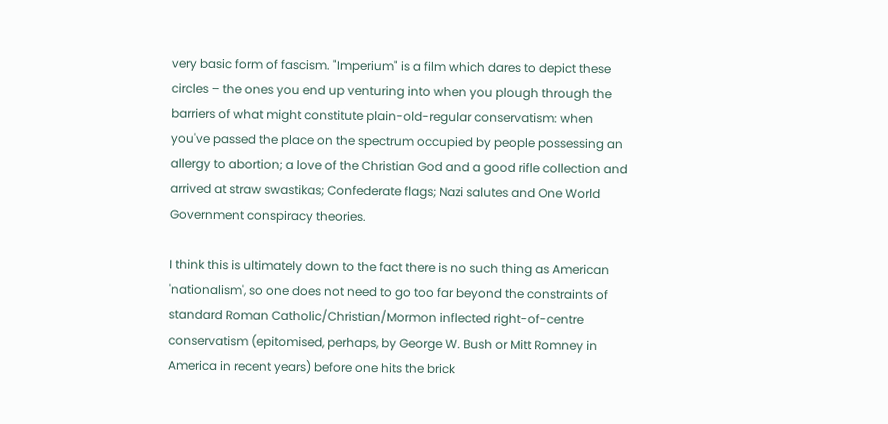very basic form of fascism. "Imperium" is a film which dares to depict these circles – the ones you end up venturing into when you plough through the barriers of what might constitute plain-old-regular conservatism: when you've passed the place on the spectrum occupied by people possessing an allergy to abortion; a love of the Christian God and a good rifle collection and arrived at straw swastikas; Confederate flags; Nazi salutes and One World Government conspiracy theories.

I think this is ultimately down to the fact there is no such thing as American 'nationalism', so one does not need to go too far beyond the constraints of standard Roman Catholic/Christian/Mormon inflected right-of-centre conservatism (epitomised, perhaps, by George W. Bush or Mitt Romney in America in recent years) before one hits the brick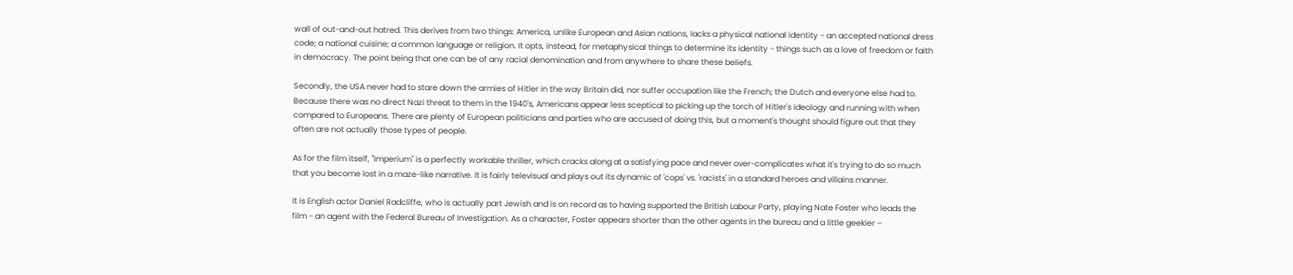wall of out-and-out hatred. This derives from two things: America, unlike European and Asian nations, lacks a physical national identity - an accepted national dress code; a national cuisine; a common language or religion. It opts, instead, for metaphysical things to determine its identity - things such as a love of freedom or faith in democracy. The point being that one can be of any racial denomination and from anywhere to share these beliefs.

Secondly, the USA never had to stare down the armies of Hitler in the way Britain did, nor suffer occupation like the French; the Dutch and everyone else had to. Because there was no direct Nazi threat to them in the 1940's, Americans appear less sceptical to picking up the torch of Hitler's ideology and running with when compared to Europeans. There are plenty of European politicians and parties who are accused of doing this, but a moment's thought should figure out that they often are not actually those types of people.

As for the film itself, "Imperium" is a perfectly workable thriller, which cracks along at a satisfying pace and never over-complicates what it's trying to do so much that you become lost in a maze-like narrative. It is fairly televisual and plays out its dynamic of 'cops' vs. 'racists' in a standard heroes and villains manner.

It is English actor Daniel Radcliffe, who is actually part Jewish and is on record as to having supported the British Labour Party, playing Nate Foster who leads the film - an agent with the Federal Bureau of Investigation. As a character, Foster appears shorter than the other agents in the bureau and a little geekier –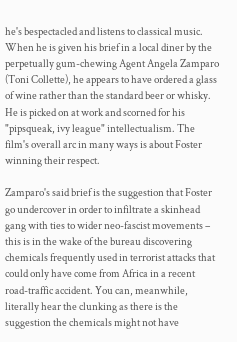he's bespectacled and listens to classical music. When he is given his brief in a local diner by the perpetually gum-chewing Agent Angela Zamparo (Toni Collette), he appears to have ordered a glass of wine rather than the standard beer or whisky. He is picked on at work and scorned for his "pipsqueak, ivy league" intellectualism. The film's overall arc in many ways is about Foster winning their respect.

Zamparo's said brief is the suggestion that Foster go undercover in order to infiltrate a skinhead gang with ties to wider neo-fascist movements – this is in the wake of the bureau discovering chemicals frequently used in terrorist attacks that could only have come from Africa in a recent road-traffic accident. You can, meanwhile, literally hear the clunking as there is the suggestion the chemicals might not have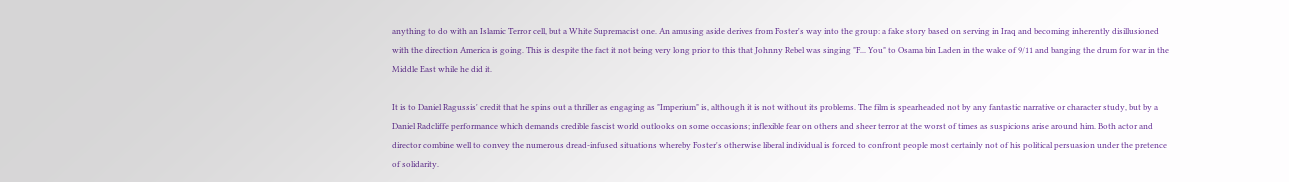anything to do with an Islamic Terror cell, but a White Supremacist one. An amusing aside derives from Foster's way into the group: a fake story based on serving in Iraq and becoming inherently disillusioned with the direction America is going. This is despite the fact it not being very long prior to this that Johnny Rebel was singing "F... You" to Osama bin Laden in the wake of 9/11 and banging the drum for war in the Middle East while he did it.

It is to Daniel Ragussis' credit that he spins out a thriller as engaging as "Imperium" is, although it is not without its problems. The film is spearheaded not by any fantastic narrative or character study, but by a Daniel Radcliffe performance which demands credible fascist world outlooks on some occasions; inflexible fear on others and sheer terror at the worst of times as suspicions arise around him. Both actor and director combine well to convey the numerous dread-infused situations whereby Foster's otherwise liberal individual is forced to confront people most certainly not of his political persuasion under the pretence of solidarity.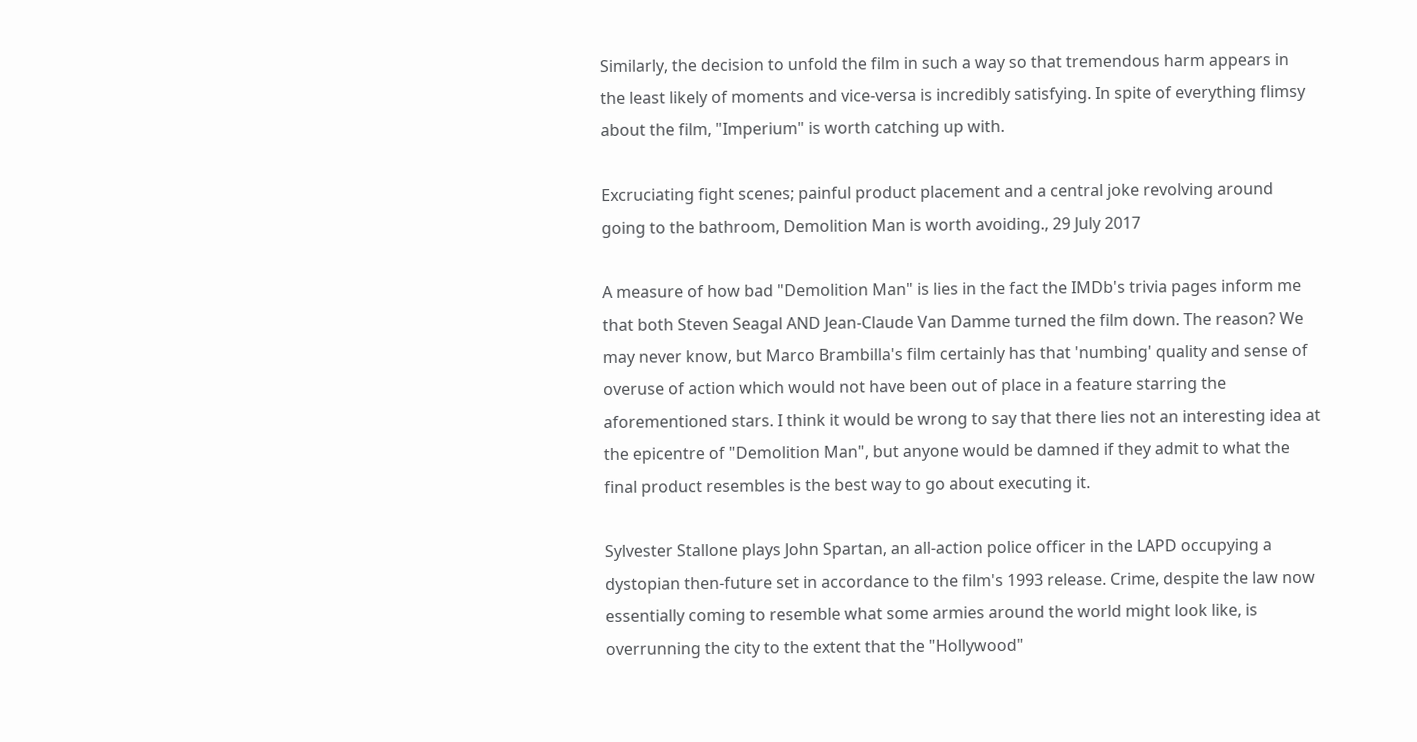Similarly, the decision to unfold the film in such a way so that tremendous harm appears in the least likely of moments and vice-versa is incredibly satisfying. In spite of everything flimsy about the film, "Imperium" is worth catching up with.

Excruciating fight scenes; painful product placement and a central joke revolving around going to the bathroom, Demolition Man is worth avoiding., 29 July 2017

A measure of how bad "Demolition Man" is lies in the fact the IMDb's trivia pages inform me that both Steven Seagal AND Jean-Claude Van Damme turned the film down. The reason? We may never know, but Marco Brambilla's film certainly has that 'numbing' quality and sense of overuse of action which would not have been out of place in a feature starring the aforementioned stars. I think it would be wrong to say that there lies not an interesting idea at the epicentre of "Demolition Man", but anyone would be damned if they admit to what the final product resembles is the best way to go about executing it.

Sylvester Stallone plays John Spartan, an all-action police officer in the LAPD occupying a dystopian then-future set in accordance to the film's 1993 release. Crime, despite the law now essentially coming to resemble what some armies around the world might look like, is overrunning the city to the extent that the "Hollywood"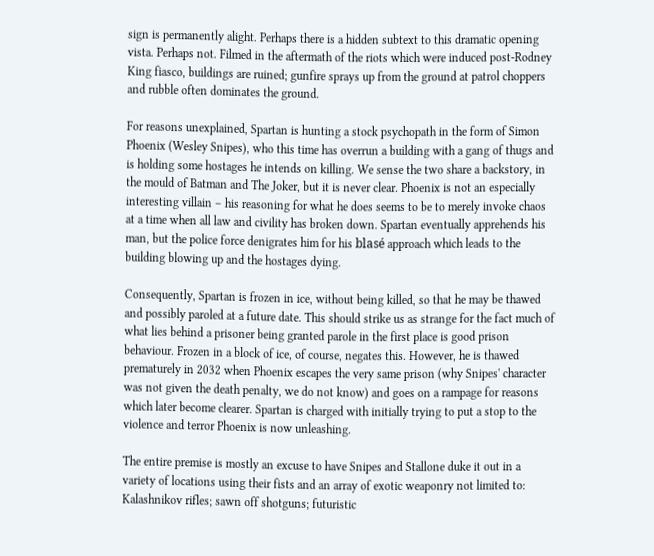sign is permanently alight. Perhaps there is a hidden subtext to this dramatic opening vista. Perhaps not. Filmed in the aftermath of the riots which were induced post-Rodney King fiasco, buildings are ruined; gunfire sprays up from the ground at patrol choppers and rubble often dominates the ground.

For reasons unexplained, Spartan is hunting a stock psychopath in the form of Simon Phoenix (Wesley Snipes), who this time has overrun a building with a gang of thugs and is holding some hostages he intends on killing. We sense the two share a backstory, in the mould of Batman and The Joker, but it is never clear. Phoenix is not an especially interesting villain – his reasoning for what he does seems to be to merely invoke chaos at a time when all law and civility has broken down. Spartan eventually apprehends his man, but the police force denigrates him for his blasé approach which leads to the building blowing up and the hostages dying.

Consequently, Spartan is frozen in ice, without being killed, so that he may be thawed and possibly paroled at a future date. This should strike us as strange for the fact much of what lies behind a prisoner being granted parole in the first place is good prison behaviour. Frozen in a block of ice, of course, negates this. However, he is thawed prematurely in 2032 when Phoenix escapes the very same prison (why Snipes' character was not given the death penalty, we do not know) and goes on a rampage for reasons which later become clearer. Spartan is charged with initially trying to put a stop to the violence and terror Phoenix is now unleashing.

The entire premise is mostly an excuse to have Snipes and Stallone duke it out in a variety of locations using their fists and an array of exotic weaponry not limited to: Kalashnikov rifles; sawn off shotguns; futuristic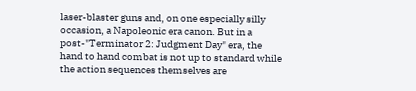laser-blaster guns and, on one especially silly occasion, a Napoleonic era canon. But in a post-"Terminator 2: Judgment Day" era, the hand to hand combat is not up to standard while the action sequences themselves are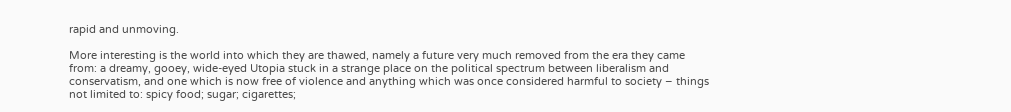rapid and unmoving.

More interesting is the world into which they are thawed, namely a future very much removed from the era they came from: a dreamy, gooey, wide-eyed Utopia stuck in a strange place on the political spectrum between liberalism and conservatism, and one which is now free of violence and anything which was once considered harmful to society – things not limited to: spicy food; sugar; cigarettes;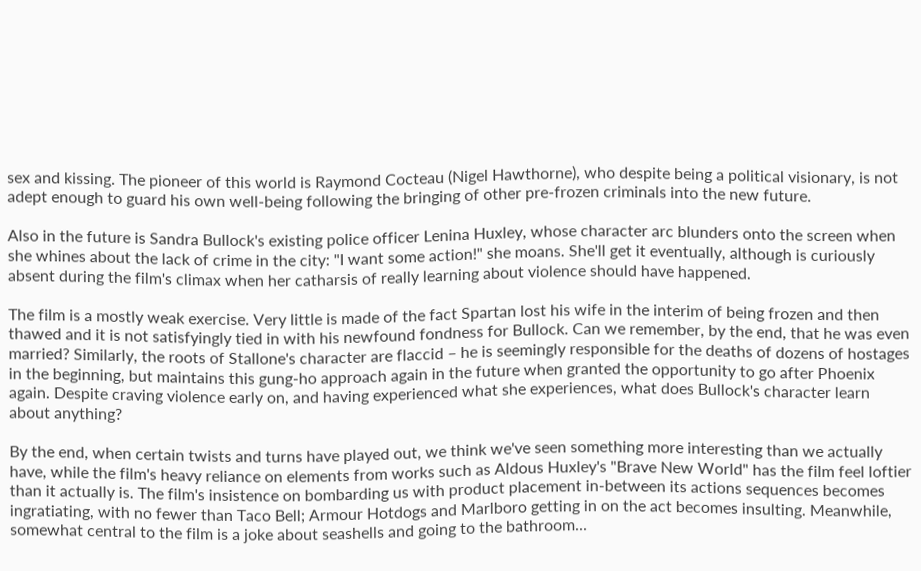sex and kissing. The pioneer of this world is Raymond Cocteau (Nigel Hawthorne), who despite being a political visionary, is not adept enough to guard his own well-being following the bringing of other pre-frozen criminals into the new future.

Also in the future is Sandra Bullock's existing police officer Lenina Huxley, whose character arc blunders onto the screen when she whines about the lack of crime in the city: "I want some action!" she moans. She'll get it eventually, although is curiously absent during the film's climax when her catharsis of really learning about violence should have happened.

The film is a mostly weak exercise. Very little is made of the fact Spartan lost his wife in the interim of being frozen and then thawed and it is not satisfyingly tied in with his newfound fondness for Bullock. Can we remember, by the end, that he was even married? Similarly, the roots of Stallone's character are flaccid – he is seemingly responsible for the deaths of dozens of hostages in the beginning, but maintains this gung-ho approach again in the future when granted the opportunity to go after Phoenix again. Despite craving violence early on, and having experienced what she experiences, what does Bullock's character learn about anything?

By the end, when certain twists and turns have played out, we think we've seen something more interesting than we actually have, while the film's heavy reliance on elements from works such as Aldous Huxley's "Brave New World" has the film feel loftier than it actually is. The film's insistence on bombarding us with product placement in-between its actions sequences becomes ingratiating, with no fewer than Taco Bell; Armour Hotdogs and Marlboro getting in on the act becomes insulting. Meanwhile, somewhat central to the film is a joke about seashells and going to the bathroom...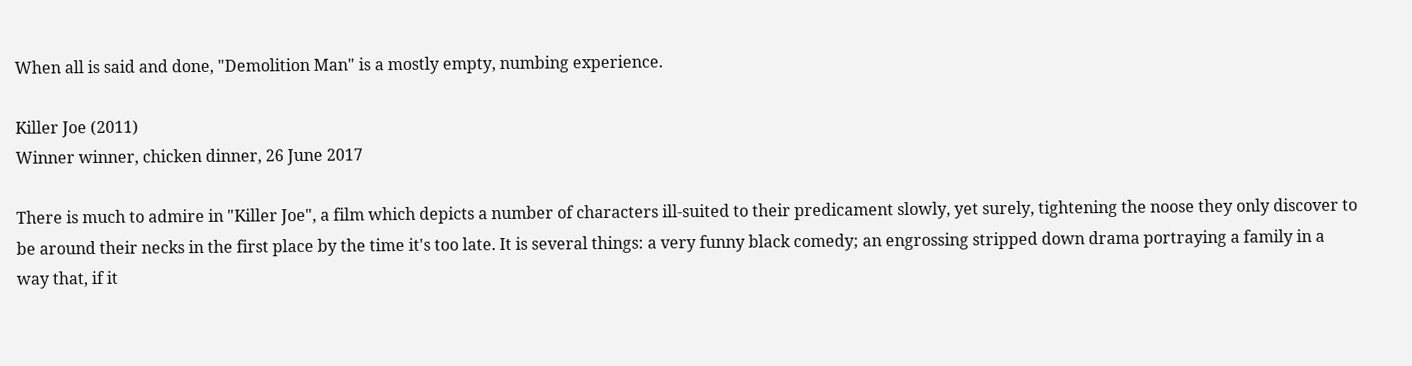When all is said and done, "Demolition Man" is a mostly empty, numbing experience.

Killer Joe (2011)
Winner winner, chicken dinner, 26 June 2017

There is much to admire in "Killer Joe", a film which depicts a number of characters ill-suited to their predicament slowly, yet surely, tightening the noose they only discover to be around their necks in the first place by the time it's too late. It is several things: a very funny black comedy; an engrossing stripped down drama portraying a family in a way that, if it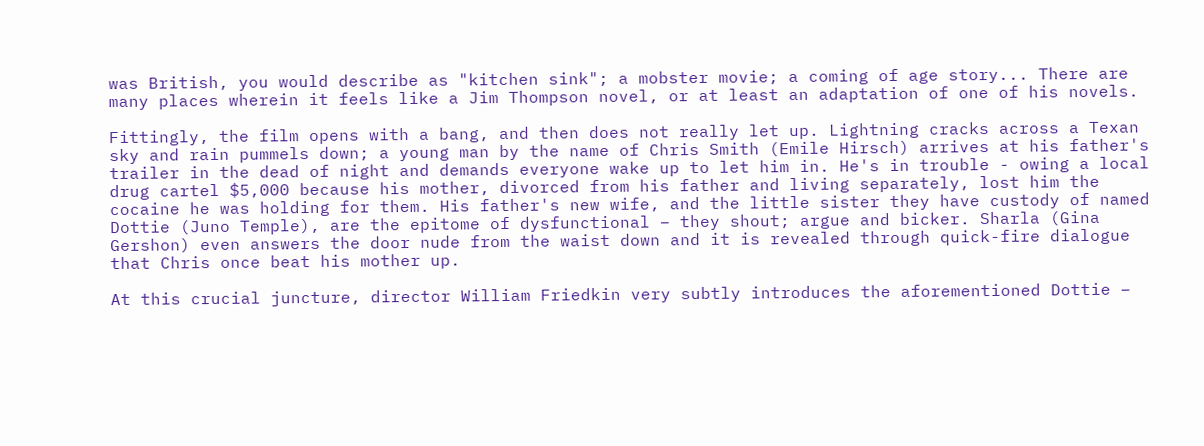was British, you would describe as "kitchen sink"; a mobster movie; a coming of age story... There are many places wherein it feels like a Jim Thompson novel, or at least an adaptation of one of his novels.

Fittingly, the film opens with a bang, and then does not really let up. Lightning cracks across a Texan sky and rain pummels down; a young man by the name of Chris Smith (Emile Hirsch) arrives at his father's trailer in the dead of night and demands everyone wake up to let him in. He's in trouble - owing a local drug cartel $5,000 because his mother, divorced from his father and living separately, lost him the cocaine he was holding for them. His father's new wife, and the little sister they have custody of named Dottie (Juno Temple), are the epitome of dysfunctional – they shout; argue and bicker. Sharla (Gina Gershon) even answers the door nude from the waist down and it is revealed through quick-fire dialogue that Chris once beat his mother up.

At this crucial juncture, director William Friedkin very subtly introduces the aforementioned Dottie –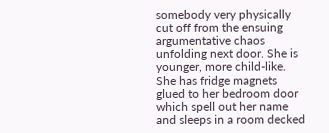somebody very physically cut off from the ensuing argumentative chaos unfolding next door. She is younger, more child-like. She has fridge magnets glued to her bedroom door which spell out her name and sleeps in a room decked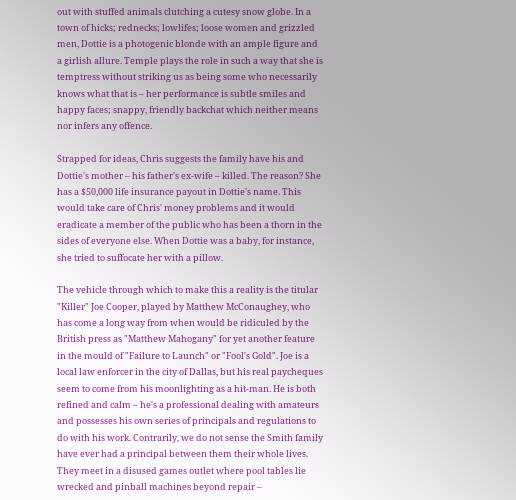out with stuffed animals clutching a cutesy snow globe. In a town of hicks; rednecks; lowlifes; loose women and grizzled men, Dottie is a photogenic blonde with an ample figure and a girlish allure. Temple plays the role in such a way that she is temptress without striking us as being some who necessarily knows what that is – her performance is subtle smiles and happy faces; snappy, friendly backchat which neither means nor infers any offence.

Strapped for ideas, Chris suggests the family have his and Dottie's mother – his father's ex-wife – killed. The reason? She has a $50,000 life insurance payout in Dottie's name. This would take care of Chris' money problems and it would eradicate a member of the public who has been a thorn in the sides of everyone else. When Dottie was a baby, for instance, she tried to suffocate her with a pillow.

The vehicle through which to make this a reality is the titular "Killer" Joe Cooper, played by Matthew McConaughey, who has come a long way from when would be ridiculed by the British press as "Matthew Mahogany" for yet another feature in the mould of "Failure to Launch" or "Fool's Gold". Joe is a local law enforcer in the city of Dallas, but his real paycheques seem to come from his moonlighting as a hit-man. He is both refined and calm – he's a professional dealing with amateurs and possesses his own series of principals and regulations to do with his work. Contrarily, we do not sense the Smith family have ever had a principal between them their whole lives. They meet in a disused games outlet where pool tables lie wrecked and pinball machines beyond repair –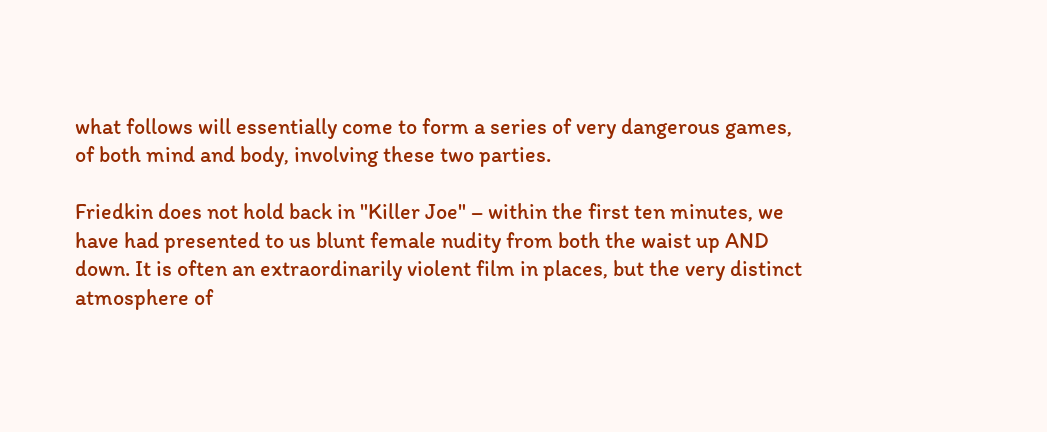what follows will essentially come to form a series of very dangerous games, of both mind and body, involving these two parties.

Friedkin does not hold back in "Killer Joe" – within the first ten minutes, we have had presented to us blunt female nudity from both the waist up AND down. It is often an extraordinarily violent film in places, but the very distinct atmosphere of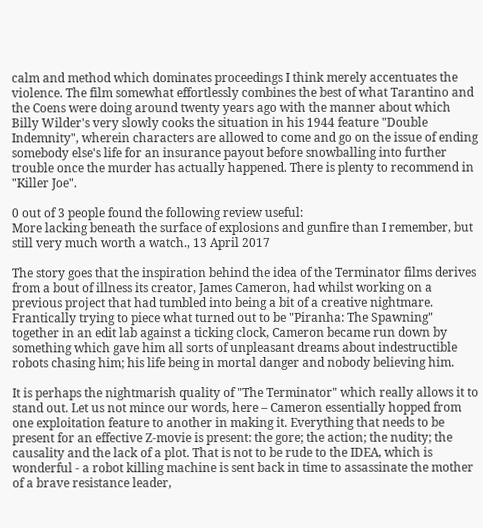calm and method which dominates proceedings I think merely accentuates the violence. The film somewhat effortlessly combines the best of what Tarantino and the Coens were doing around twenty years ago with the manner about which Billy Wilder's very slowly cooks the situation in his 1944 feature "Double Indemnity", wherein characters are allowed to come and go on the issue of ending somebody else's life for an insurance payout before snowballing into further trouble once the murder has actually happened. There is plenty to recommend in "Killer Joe".

0 out of 3 people found the following review useful:
More lacking beneath the surface of explosions and gunfire than I remember, but still very much worth a watch., 13 April 2017

The story goes that the inspiration behind the idea of the Terminator films derives from a bout of illness its creator, James Cameron, had whilst working on a previous project that had tumbled into being a bit of a creative nightmare. Frantically trying to piece what turned out to be "Piranha: The Spawning" together in an edit lab against a ticking clock, Cameron became run down by something which gave him all sorts of unpleasant dreams about indestructible robots chasing him; his life being in mortal danger and nobody believing him.

It is perhaps the nightmarish quality of "The Terminator" which really allows it to stand out. Let us not mince our words, here – Cameron essentially hopped from one exploitation feature to another in making it. Everything that needs to be present for an effective Z-movie is present: the gore; the action; the nudity; the causality and the lack of a plot. That is not to be rude to the IDEA, which is wonderful - a robot killing machine is sent back in time to assassinate the mother of a brave resistance leader,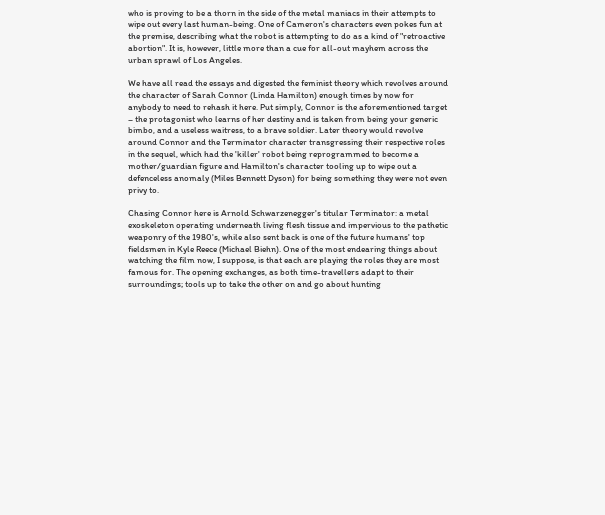who is proving to be a thorn in the side of the metal maniacs in their attempts to wipe out every last human-being. One of Cameron's characters even pokes fun at the premise, describing what the robot is attempting to do as a kind of "retroactive abortion". It is, however, little more than a cue for all-out mayhem across the urban sprawl of Los Angeles.

We have all read the essays and digested the feminist theory which revolves around the character of Sarah Connor (Linda Hamilton) enough times by now for anybody to need to rehash it here. Put simply, Connor is the aforementioned target – the protagonist who learns of her destiny and is taken from being your generic bimbo, and a useless waitress, to a brave soldier. Later theory would revolve around Connor and the Terminator character transgressing their respective roles in the sequel, which had the 'killer' robot being reprogrammed to become a mother/guardian figure and Hamilton's character tooling up to wipe out a defenceless anomaly (Miles Bennett Dyson) for being something they were not even privy to.

Chasing Connor here is Arnold Schwarzenegger's titular Terminator: a metal exoskeleton operating underneath living flesh tissue and impervious to the pathetic weaponry of the 1980's, while also sent back is one of the future humans' top fieldsmen in Kyle Reece (Michael Biehn). One of the most endearing things about watching the film now, I suppose, is that each are playing the roles they are most famous for. The opening exchanges, as both time-travellers adapt to their surroundings; tools up to take the other on and go about hunting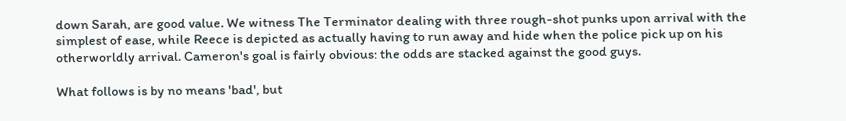down Sarah, are good value. We witness The Terminator dealing with three rough-shot punks upon arrival with the simplest of ease, while Reece is depicted as actually having to run away and hide when the police pick up on his otherworldly arrival. Cameron's goal is fairly obvious: the odds are stacked against the good guys.

What follows is by no means 'bad', but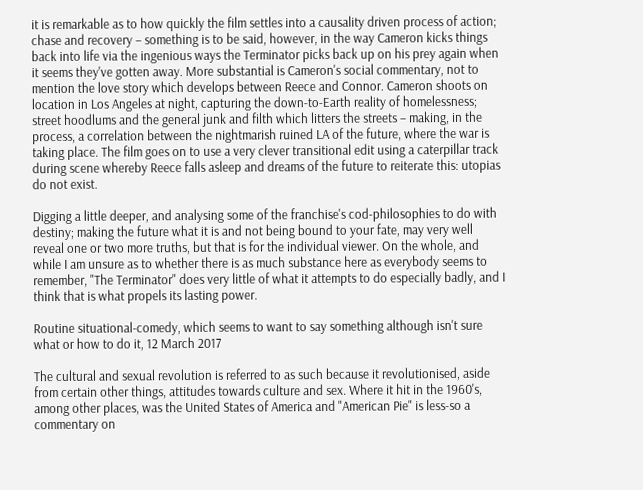it is remarkable as to how quickly the film settles into a causality driven process of action; chase and recovery – something is to be said, however, in the way Cameron kicks things back into life via the ingenious ways the Terminator picks back up on his prey again when it seems they've gotten away. More substantial is Cameron's social commentary, not to mention the love story which develops between Reece and Connor. Cameron shoots on location in Los Angeles at night, capturing the down-to-Earth reality of homelessness; street hoodlums and the general junk and filth which litters the streets – making, in the process, a correlation between the nightmarish ruined LA of the future, where the war is taking place. The film goes on to use a very clever transitional edit using a caterpillar track during scene whereby Reece falls asleep and dreams of the future to reiterate this: utopias do not exist.

Digging a little deeper, and analysing some of the franchise's cod-philosophies to do with destiny; making the future what it is and not being bound to your fate, may very well reveal one or two more truths, but that is for the individual viewer. On the whole, and while I am unsure as to whether there is as much substance here as everybody seems to remember, "The Terminator" does very little of what it attempts to do especially badly, and I think that is what propels its lasting power.

Routine situational-comedy, which seems to want to say something although isn't sure what or how to do it, 12 March 2017

The cultural and sexual revolution is referred to as such because it revolutionised, aside from certain other things, attitudes towards culture and sex. Where it hit in the 1960's, among other places, was the United States of America and "American Pie" is less-so a commentary on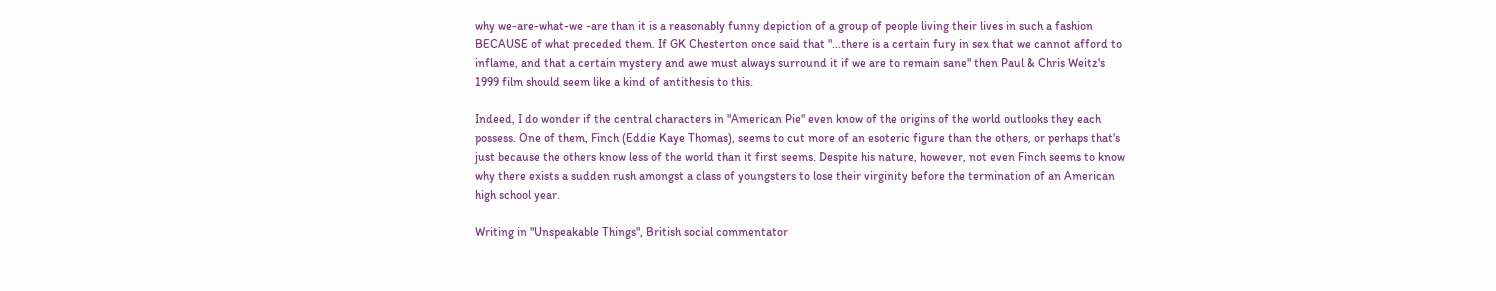why we-are-what-we -are than it is a reasonably funny depiction of a group of people living their lives in such a fashion BECAUSE of what preceded them. If GK Chesterton once said that "...there is a certain fury in sex that we cannot afford to inflame, and that a certain mystery and awe must always surround it if we are to remain sane" then Paul & Chris Weitz's 1999 film should seem like a kind of antithesis to this.

Indeed, I do wonder if the central characters in "American Pie" even know of the origins of the world outlooks they each possess. One of them, Finch (Eddie Kaye Thomas), seems to cut more of an esoteric figure than the others, or perhaps that's just because the others know less of the world than it first seems. Despite his nature, however, not even Finch seems to know why there exists a sudden rush amongst a class of youngsters to lose their virginity before the termination of an American high school year.

Writing in "Unspeakable Things", British social commentator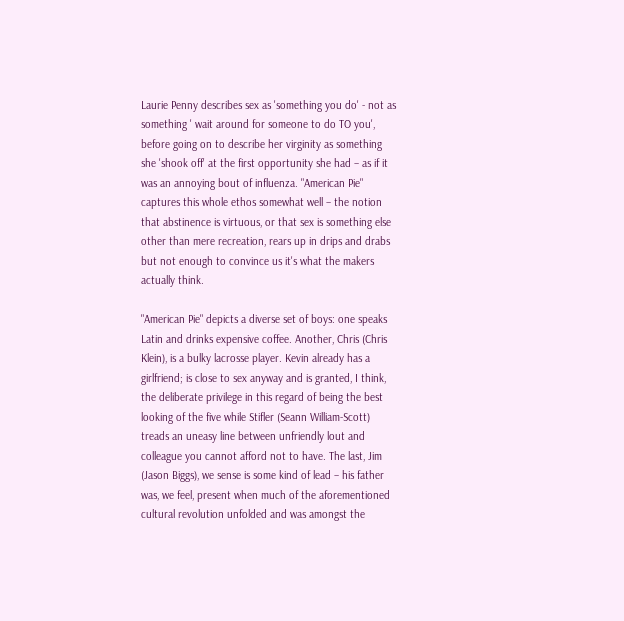Laurie Penny describes sex as 'something you do' - not as something ' wait around for someone to do TO you', before going on to describe her virginity as something she 'shook off' at the first opportunity she had – as if it was an annoying bout of influenza. "American Pie" captures this whole ethos somewhat well – the notion that abstinence is virtuous, or that sex is something else other than mere recreation, rears up in drips and drabs but not enough to convince us it's what the makers actually think.

"American Pie" depicts a diverse set of boys: one speaks Latin and drinks expensive coffee. Another, Chris (Chris Klein), is a bulky lacrosse player. Kevin already has a girlfriend; is close to sex anyway and is granted, I think, the deliberate privilege in this regard of being the best looking of the five while Stifler (Seann William-Scott) treads an uneasy line between unfriendly lout and colleague you cannot afford not to have. The last, Jim (Jason Biggs), we sense is some kind of lead – his father was, we feel, present when much of the aforementioned cultural revolution unfolded and was amongst the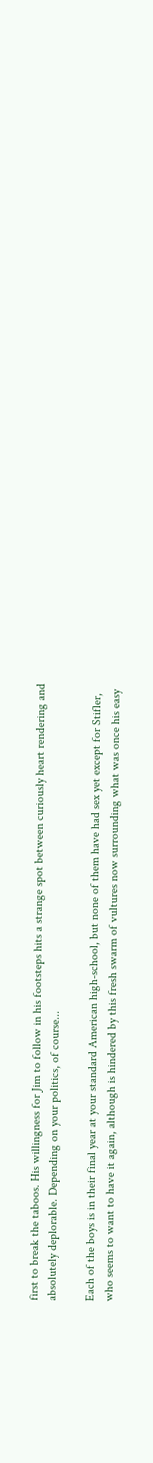first to break the taboos. His willingness for Jim to follow in his footsteps hits a strange spot between curiously heart rendering and absolutely deplorable. Depending on your politics, of course...

Each of the boys is in their final year at your standard American high-school, but none of them have had sex yet except for Stifler, who seems to want to have it again, although is hindered by this fresh swarm of vultures now surrounding what was once his easy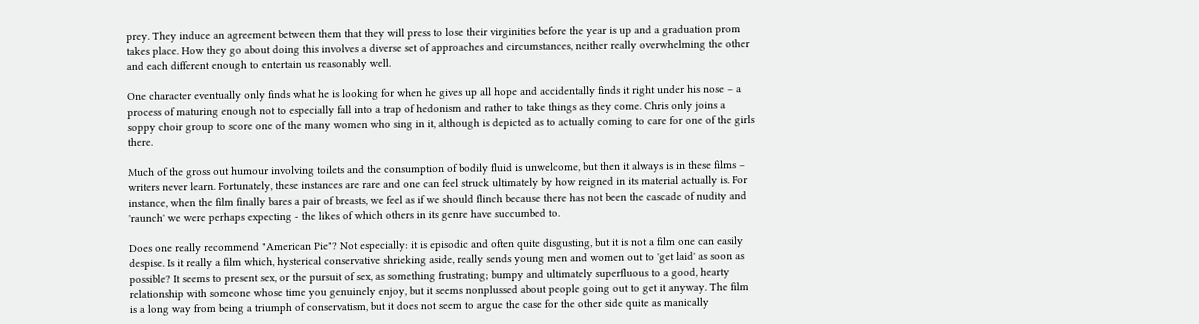prey. They induce an agreement between them that they will press to lose their virginities before the year is up and a graduation prom takes place. How they go about doing this involves a diverse set of approaches and circumstances, neither really overwhelming the other and each different enough to entertain us reasonably well.

One character eventually only finds what he is looking for when he gives up all hope and accidentally finds it right under his nose – a process of maturing enough not to especially fall into a trap of hedonism and rather to take things as they come. Chris only joins a soppy choir group to score one of the many women who sing in it, although is depicted as to actually coming to care for one of the girls there.

Much of the gross out humour involving toilets and the consumption of bodily fluid is unwelcome, but then it always is in these films – writers never learn. Fortunately, these instances are rare and one can feel struck ultimately by how reigned in its material actually is. For instance, when the film finally bares a pair of breasts, we feel as if we should flinch because there has not been the cascade of nudity and 'raunch' we were perhaps expecting - the likes of which others in its genre have succumbed to.

Does one really recommend "American Pie"? Not especially: it is episodic and often quite disgusting, but it is not a film one can easily despise. Is it really a film which, hysterical conservative shrieking aside, really sends young men and women out to 'get laid' as soon as possible? It seems to present sex, or the pursuit of sex, as something frustrating; bumpy and ultimately superfluous to a good, hearty relationship with someone whose time you genuinely enjoy, but it seems nonplussed about people going out to get it anyway. The film is a long way from being a triumph of conservatism, but it does not seem to argue the case for the other side quite as manically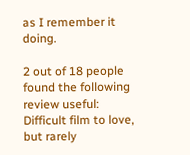as I remember it doing.

2 out of 18 people found the following review useful:
Difficult film to love, but rarely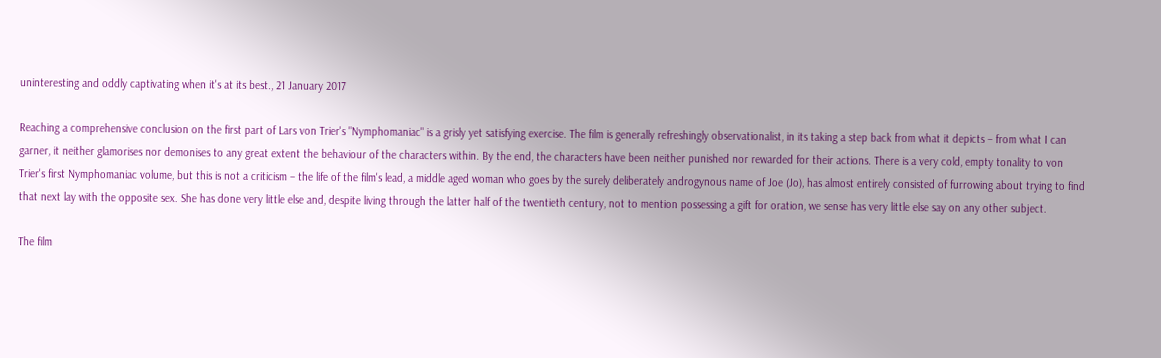uninteresting and oddly captivating when it's at its best., 21 January 2017

Reaching a comprehensive conclusion on the first part of Lars von Trier's "Nymphomaniac" is a grisly yet satisfying exercise. The film is generally refreshingly observationalist, in its taking a step back from what it depicts – from what I can garner, it neither glamorises nor demonises to any great extent the behaviour of the characters within. By the end, the characters have been neither punished nor rewarded for their actions. There is a very cold, empty tonality to von Trier's first Nymphomaniac volume, but this is not a criticism – the life of the film's lead, a middle aged woman who goes by the surely deliberately androgynous name of Joe (Jo), has almost entirely consisted of furrowing about trying to find that next lay with the opposite sex. She has done very little else and, despite living through the latter half of the twentieth century, not to mention possessing a gift for oration, we sense has very little else say on any other subject.

The film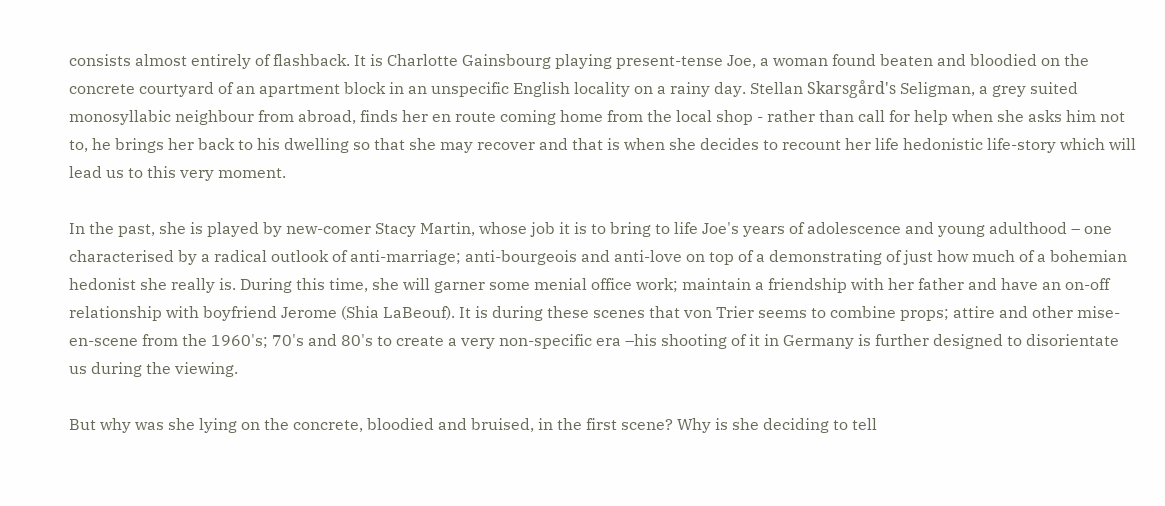consists almost entirely of flashback. It is Charlotte Gainsbourg playing present-tense Joe, a woman found beaten and bloodied on the concrete courtyard of an apartment block in an unspecific English locality on a rainy day. Stellan Skarsgård's Seligman, a grey suited monosyllabic neighbour from abroad, finds her en route coming home from the local shop - rather than call for help when she asks him not to, he brings her back to his dwelling so that she may recover and that is when she decides to recount her life hedonistic life-story which will lead us to this very moment.

In the past, she is played by new-comer Stacy Martin, whose job it is to bring to life Joe's years of adolescence and young adulthood – one characterised by a radical outlook of anti-marriage; anti-bourgeois and anti-love on top of a demonstrating of just how much of a bohemian hedonist she really is. During this time, she will garner some menial office work; maintain a friendship with her father and have an on-off relationship with boyfriend Jerome (Shia LaBeouf). It is during these scenes that von Trier seems to combine props; attire and other mise-en-scene from the 1960's; 70's and 80's to create a very non-specific era –his shooting of it in Germany is further designed to disorientate us during the viewing.

But why was she lying on the concrete, bloodied and bruised, in the first scene? Why is she deciding to tell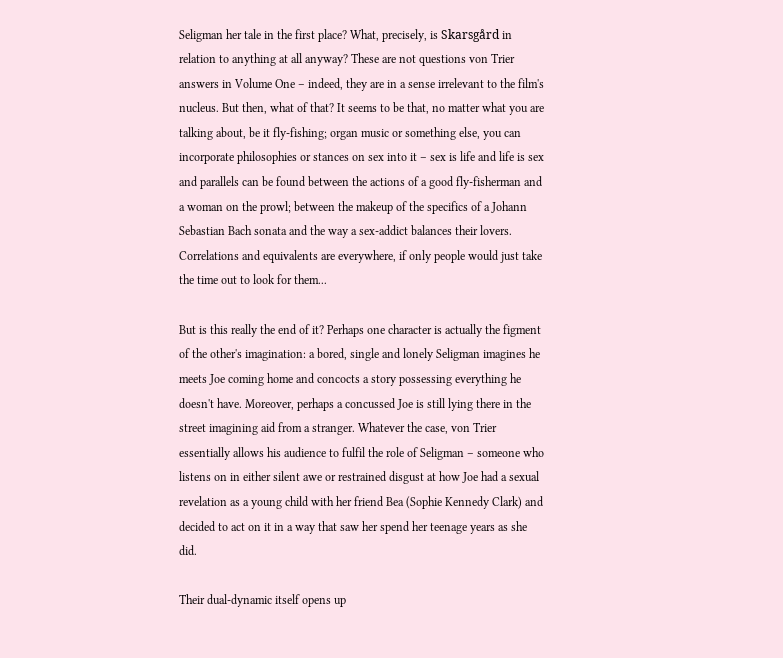Seligman her tale in the first place? What, precisely, is Skarsgård in relation to anything at all anyway? These are not questions von Trier answers in Volume One – indeed, they are in a sense irrelevant to the film's nucleus. But then, what of that? It seems to be that, no matter what you are talking about, be it fly-fishing; organ music or something else, you can incorporate philosophies or stances on sex into it – sex is life and life is sex and parallels can be found between the actions of a good fly-fisherman and a woman on the prowl; between the makeup of the specifics of a Johann Sebastian Bach sonata and the way a sex-addict balances their lovers. Correlations and equivalents are everywhere, if only people would just take the time out to look for them...

But is this really the end of it? Perhaps one character is actually the figment of the other's imagination: a bored, single and lonely Seligman imagines he meets Joe coming home and concocts a story possessing everything he doesn't have. Moreover, perhaps a concussed Joe is still lying there in the street imagining aid from a stranger. Whatever the case, von Trier essentially allows his audience to fulfil the role of Seligman – someone who listens on in either silent awe or restrained disgust at how Joe had a sexual revelation as a young child with her friend Bea (Sophie Kennedy Clark) and decided to act on it in a way that saw her spend her teenage years as she did.

Their dual-dynamic itself opens up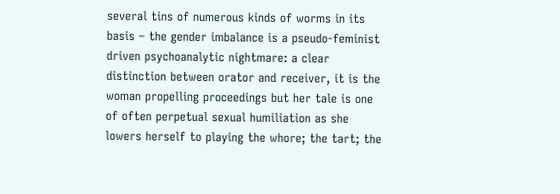several tins of numerous kinds of worms in its basis – the gender imbalance is a pseudo-feminist driven psychoanalytic nightmare: a clear distinction between orator and receiver, it is the woman propelling proceedings but her tale is one of often perpetual sexual humiliation as she lowers herself to playing the whore; the tart; the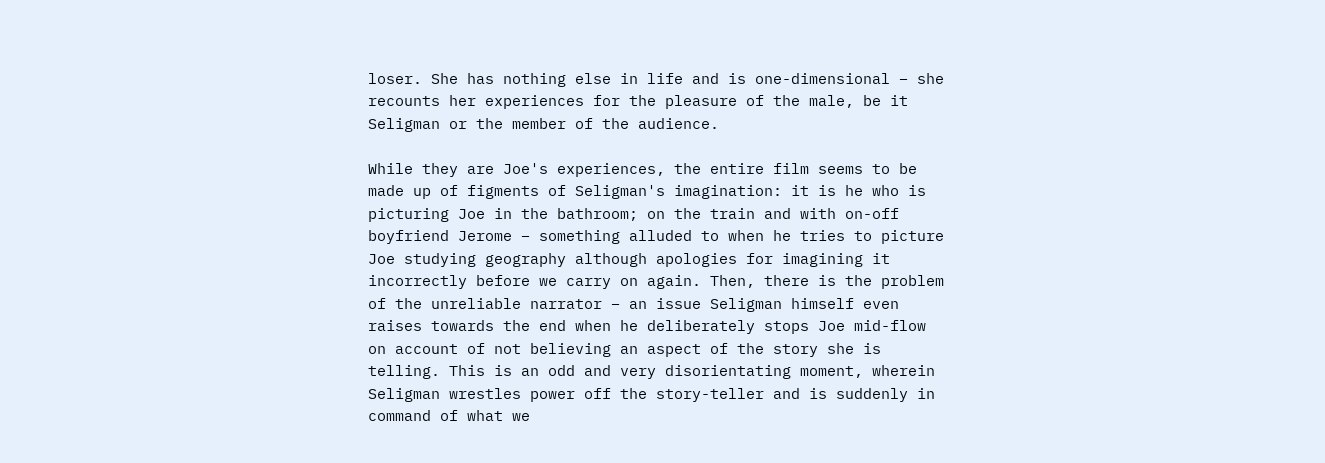loser. She has nothing else in life and is one-dimensional – she recounts her experiences for the pleasure of the male, be it Seligman or the member of the audience.

While they are Joe's experiences, the entire film seems to be made up of figments of Seligman's imagination: it is he who is picturing Joe in the bathroom; on the train and with on-off boyfriend Jerome – something alluded to when he tries to picture Joe studying geography although apologies for imagining it incorrectly before we carry on again. Then, there is the problem of the unreliable narrator – an issue Seligman himself even raises towards the end when he deliberately stops Joe mid-flow on account of not believing an aspect of the story she is telling. This is an odd and very disorientating moment, wherein Seligman wrestles power off the story-teller and is suddenly in command of what we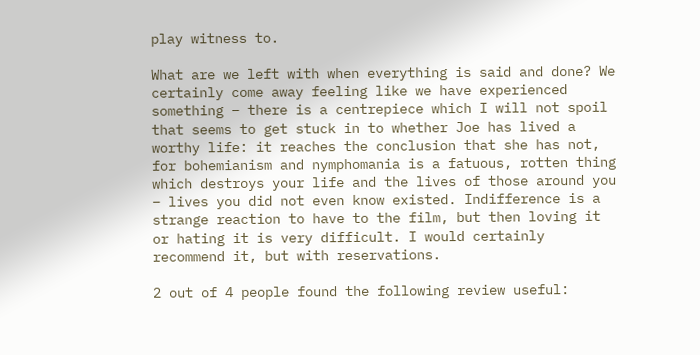play witness to.

What are we left with when everything is said and done? We certainly come away feeling like we have experienced something – there is a centrepiece which I will not spoil that seems to get stuck in to whether Joe has lived a worthy life: it reaches the conclusion that she has not, for bohemianism and nymphomania is a fatuous, rotten thing which destroys your life and the lives of those around you – lives you did not even know existed. Indifference is a strange reaction to have to the film, but then loving it or hating it is very difficult. I would certainly recommend it, but with reservations.

2 out of 4 people found the following review useful: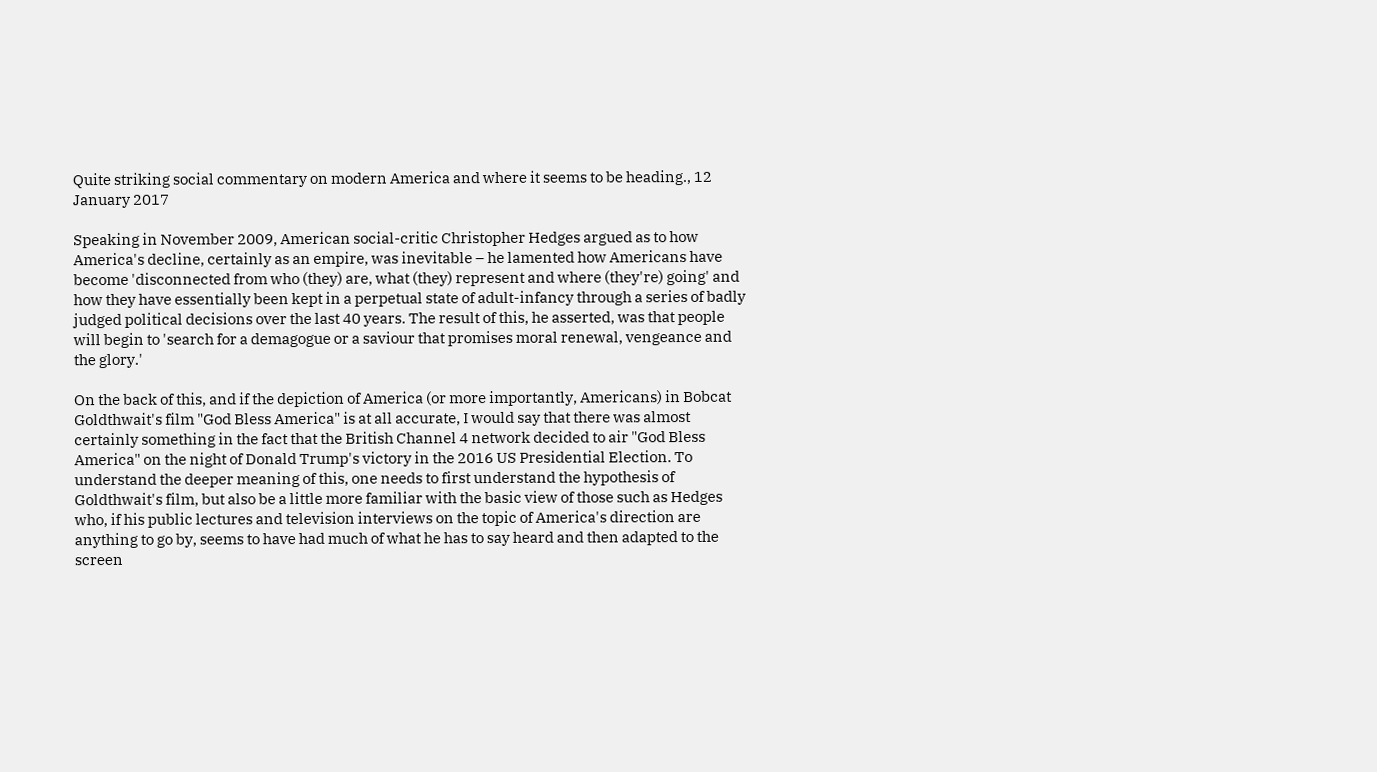Quite striking social commentary on modern America and where it seems to be heading., 12 January 2017

Speaking in November 2009, American social-critic Christopher Hedges argued as to how America's decline, certainly as an empire, was inevitable – he lamented how Americans have become 'disconnected from who (they) are, what (they) represent and where (they're) going' and how they have essentially been kept in a perpetual state of adult-infancy through a series of badly judged political decisions over the last 40 years. The result of this, he asserted, was that people will begin to 'search for a demagogue or a saviour that promises moral renewal, vengeance and the glory.'

On the back of this, and if the depiction of America (or more importantly, Americans) in Bobcat Goldthwait's film "God Bless America" is at all accurate, I would say that there was almost certainly something in the fact that the British Channel 4 network decided to air "God Bless America" on the night of Donald Trump's victory in the 2016 US Presidential Election. To understand the deeper meaning of this, one needs to first understand the hypothesis of Goldthwait's film, but also be a little more familiar with the basic view of those such as Hedges who, if his public lectures and television interviews on the topic of America's direction are anything to go by, seems to have had much of what he has to say heard and then adapted to the screen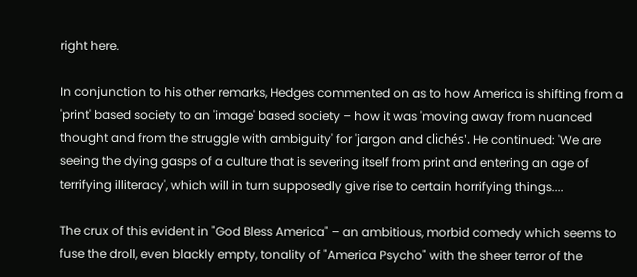right here.

In conjunction to his other remarks, Hedges commented on as to how America is shifting from a 'print' based society to an 'image' based society – how it was 'moving away from nuanced thought and from the struggle with ambiguity' for 'jargon and clichés'. He continued: 'We are seeing the dying gasps of a culture that is severing itself from print and entering an age of terrifying illiteracy', which will in turn supposedly give rise to certain horrifying things....

The crux of this evident in "God Bless America" – an ambitious, morbid comedy which seems to fuse the droll, even blackly empty, tonality of "America Psycho" with the sheer terror of the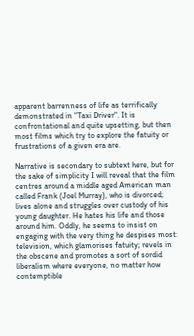apparent barrenness of life as terrifically demonstrated in "Taxi Driver". It is confrontational and quite upsetting, but then most films which try to explore the fatuity or frustrations of a given era are.

Narrative is secondary to subtext here, but for the sake of simplicity I will reveal that the film centres around a middle aged American man called Frank (Joel Murray), who is divorced; lives alone and struggles over custody of his young daughter. He hates his life and those around him. Oddly, he seems to insist on engaging with the very thing he despises most: television, which glamorises fatuity; revels in the obscene and promotes a sort of sordid liberalism where everyone, no matter how contemptible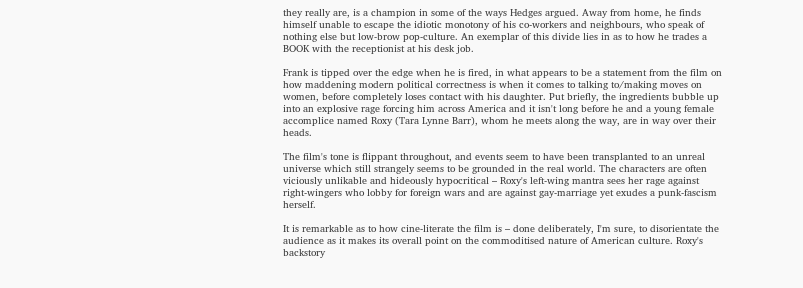they really are, is a champion in some of the ways Hedges argued. Away from home, he finds himself unable to escape the idiotic monotony of his co-workers and neighbours, who speak of nothing else but low-brow pop-culture. An exemplar of this divide lies in as to how he trades a BOOK with the receptionist at his desk job.

Frank is tipped over the edge when he is fired, in what appears to be a statement from the film on how maddening modern political correctness is when it comes to talking to/making moves on women, before completely loses contact with his daughter. Put briefly, the ingredients bubble up into an explosive rage forcing him across America and it isn't long before he and a young female accomplice named Roxy (Tara Lynne Barr), whom he meets along the way, are in way over their heads.

The film's tone is flippant throughout, and events seem to have been transplanted to an unreal universe which still strangely seems to be grounded in the real world. The characters are often viciously unlikable and hideously hypocritical – Roxy's left-wing mantra sees her rage against right-wingers who lobby for foreign wars and are against gay-marriage yet exudes a punk-fascism herself.

It is remarkable as to how cine-literate the film is – done deliberately, I'm sure, to disorientate the audience as it makes its overall point on the commoditised nature of American culture. Roxy's backstory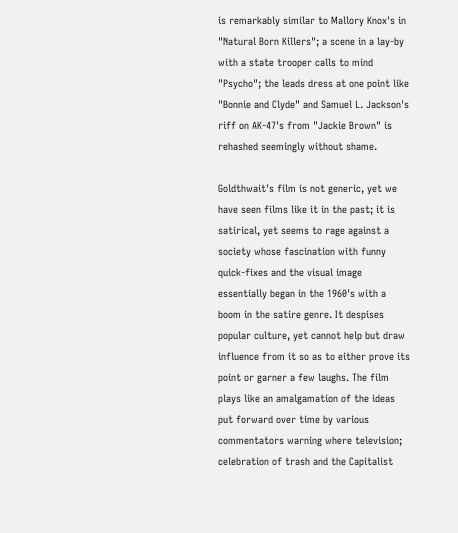is remarkably similar to Mallory Knox's in "Natural Born Killers"; a scene in a lay-by with a state trooper calls to mind "Psycho"; the leads dress at one point like "Bonnie and Clyde" and Samuel L. Jackson's riff on AK-47's from "Jackie Brown" is rehashed seemingly without shame.

Goldthwait's film is not generic, yet we have seen films like it in the past; it is satirical, yet seems to rage against a society whose fascination with funny quick-fixes and the visual image essentially began in the 1960's with a boom in the satire genre. It despises popular culture, yet cannot help but draw influence from it so as to either prove its point or garner a few laughs. The film plays like an amalgamation of the ideas put forward over time by various commentators warning where television; celebration of trash and the Capitalist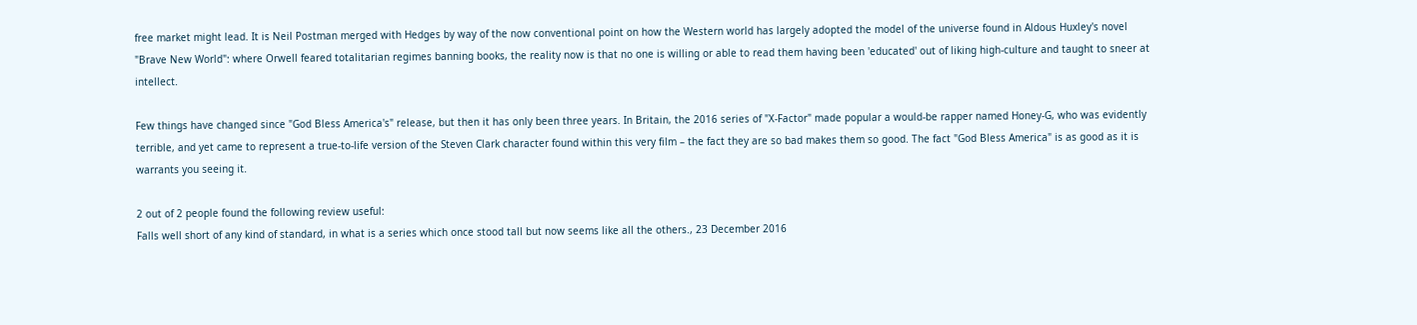free market might lead. It is Neil Postman merged with Hedges by way of the now conventional point on how the Western world has largely adopted the model of the universe found in Aldous Huxley's novel "Brave New World": where Orwell feared totalitarian regimes banning books, the reality now is that no one is willing or able to read them having been 'educated' out of liking high-culture and taught to sneer at intellect.

Few things have changed since "God Bless America's" release, but then it has only been three years. In Britain, the 2016 series of "X-Factor" made popular a would-be rapper named Honey-G, who was evidently terrible, and yet came to represent a true-to-life version of the Steven Clark character found within this very film – the fact they are so bad makes them so good. The fact "God Bless America" is as good as it is warrants you seeing it.

2 out of 2 people found the following review useful:
Falls well short of any kind of standard, in what is a series which once stood tall but now seems like all the others., 23 December 2016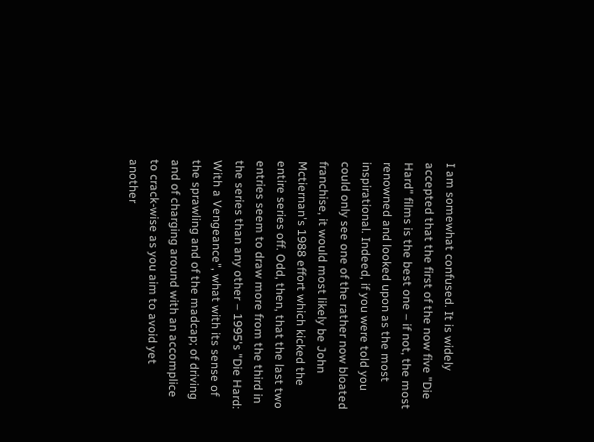I am somewhat confused. It is widely accepted that the first of the now five "Die Hard" films is the best one – if not, the most renowned and looked upon as the most inspirational. Indeed, if you were told you could only see one of the rather now bloated franchise, it would most likely be John Mctiernan's 1988 effort which kicked the entire series off. Odd, then, that the last two entries seem to draw more from the third in the series than any other – 1995's "Die Hard: With a Vengeance", what with its sense of the sprawling and of the madcap; of driving and of charging around with an accomplice to crack-wise as you aim to avoid yet another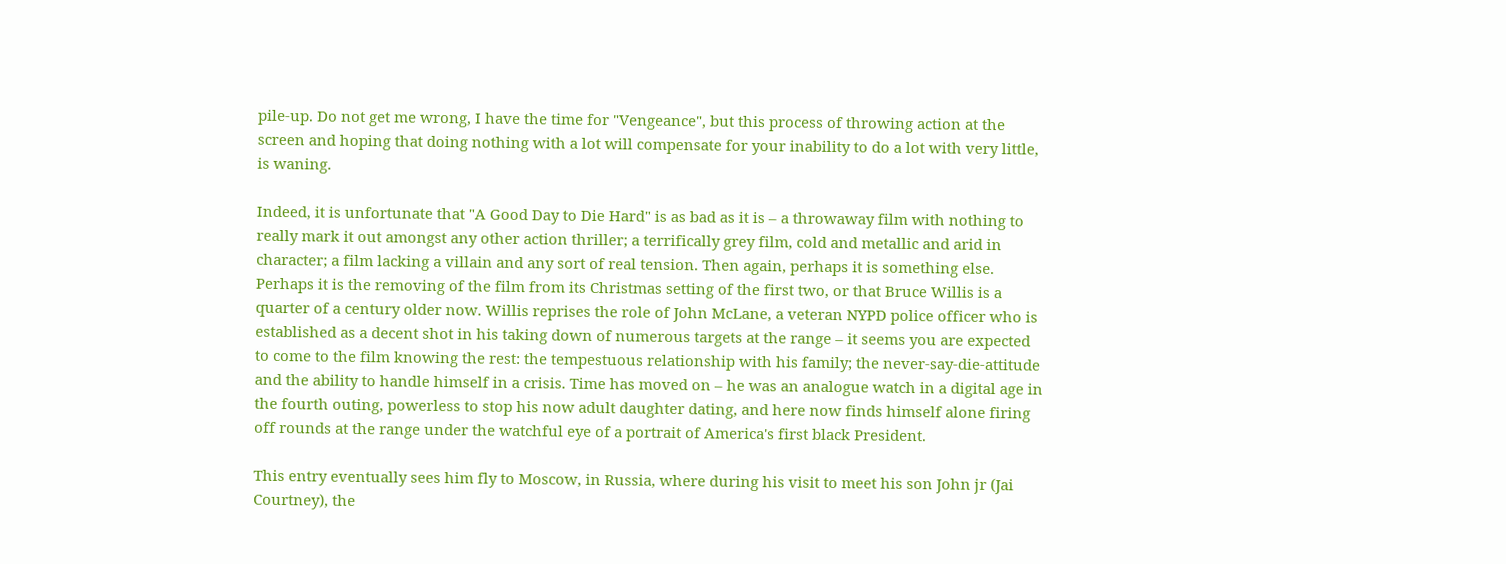pile-up. Do not get me wrong, I have the time for "Vengeance", but this process of throwing action at the screen and hoping that doing nothing with a lot will compensate for your inability to do a lot with very little, is waning.

Indeed, it is unfortunate that "A Good Day to Die Hard" is as bad as it is – a throwaway film with nothing to really mark it out amongst any other action thriller; a terrifically grey film, cold and metallic and arid in character; a film lacking a villain and any sort of real tension. Then again, perhaps it is something else. Perhaps it is the removing of the film from its Christmas setting of the first two, or that Bruce Willis is a quarter of a century older now. Willis reprises the role of John McLane, a veteran NYPD police officer who is established as a decent shot in his taking down of numerous targets at the range – it seems you are expected to come to the film knowing the rest: the tempestuous relationship with his family; the never-say-die-attitude and the ability to handle himself in a crisis. Time has moved on – he was an analogue watch in a digital age in the fourth outing, powerless to stop his now adult daughter dating, and here now finds himself alone firing off rounds at the range under the watchful eye of a portrait of America's first black President.

This entry eventually sees him fly to Moscow, in Russia, where during his visit to meet his son John jr (Jai Courtney), the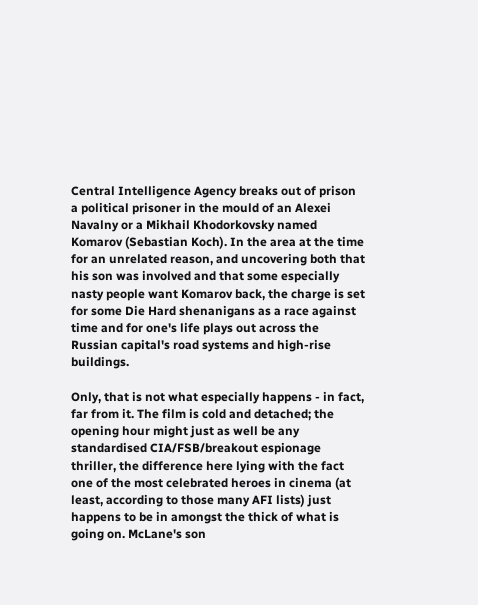Central Intelligence Agency breaks out of prison a political prisoner in the mould of an Alexei Navalny or a Mikhail Khodorkovsky named Komarov (Sebastian Koch). In the area at the time for an unrelated reason, and uncovering both that his son was involved and that some especially nasty people want Komarov back, the charge is set for some Die Hard shenanigans as a race against time and for one's life plays out across the Russian capital's road systems and high-rise buildings.

Only, that is not what especially happens - in fact, far from it. The film is cold and detached; the opening hour might just as well be any standardised CIA/FSB/breakout espionage thriller, the difference here lying with the fact one of the most celebrated heroes in cinema (at least, according to those many AFI lists) just happens to be in amongst the thick of what is going on. McLane's son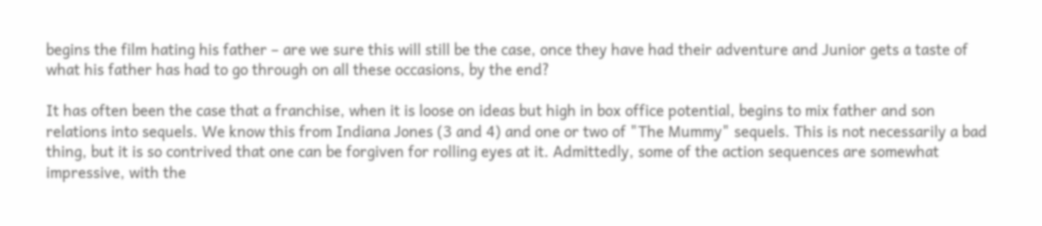begins the film hating his father – are we sure this will still be the case, once they have had their adventure and Junior gets a taste of what his father has had to go through on all these occasions, by the end?

It has often been the case that a franchise, when it is loose on ideas but high in box office potential, begins to mix father and son relations into sequels. We know this from Indiana Jones (3 and 4) and one or two of "The Mummy" sequels. This is not necessarily a bad thing, but it is so contrived that one can be forgiven for rolling eyes at it. Admittedly, some of the action sequences are somewhat impressive, with the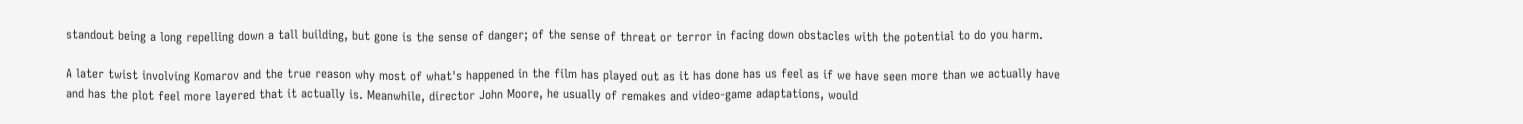standout being a long repelling down a tall building, but gone is the sense of danger; of the sense of threat or terror in facing down obstacles with the potential to do you harm.

A later twist involving Komarov and the true reason why most of what's happened in the film has played out as it has done has us feel as if we have seen more than we actually have and has the plot feel more layered that it actually is. Meanwhile, director John Moore, he usually of remakes and video-game adaptations, would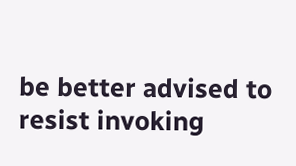be better advised to resist invoking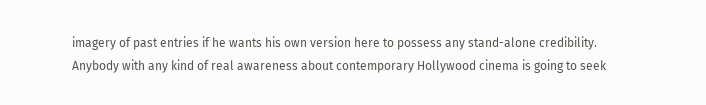imagery of past entries if he wants his own version here to possess any stand-alone credibility. Anybody with any kind of real awareness about contemporary Hollywood cinema is going to seek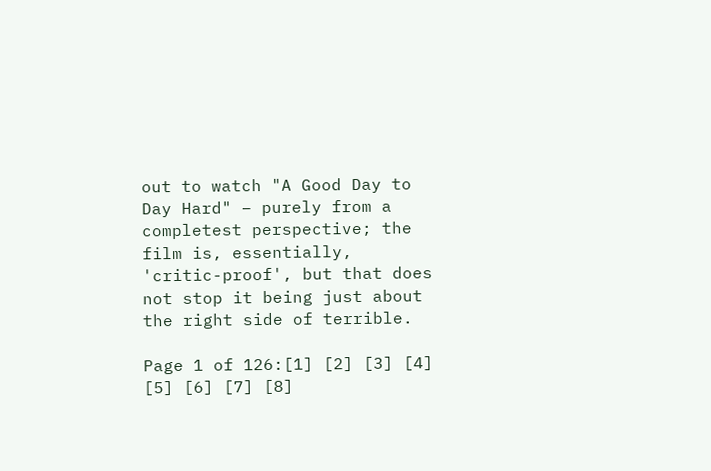out to watch "A Good Day to Day Hard" – purely from a completest perspective; the film is, essentially, 'critic-proof', but that does not stop it being just about the right side of terrible.

Page 1 of 126:[1] [2] [3] [4] [5] [6] [7] [8]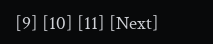[9] [10] [11] [Next]